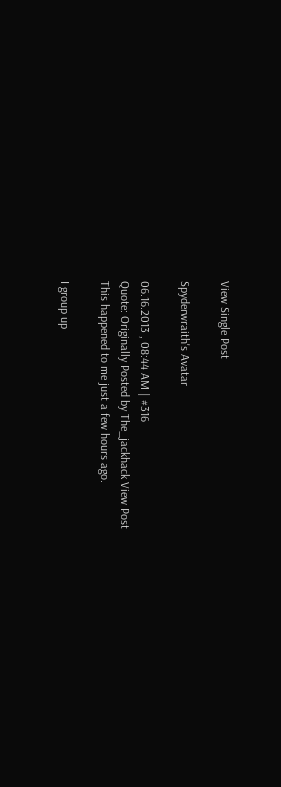View Single Post

Spyderwraith's Avatar

06.16.2013 , 08:44 AM | #316
Quote: Originally Posted by The_jackhack View Post
This happened to me just a few hours ago.

I group up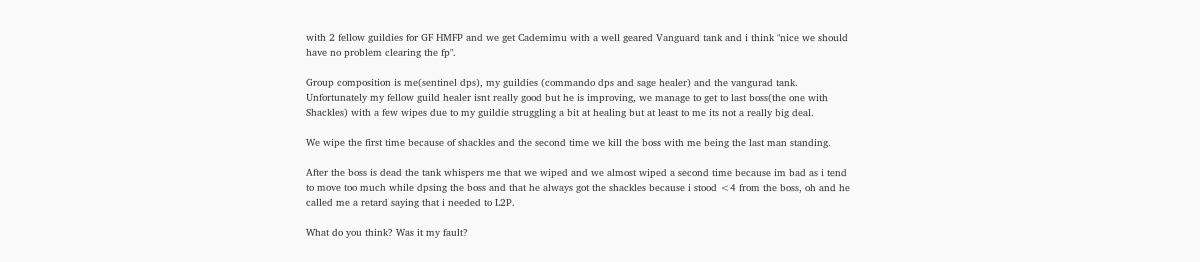with 2 fellow guildies for GF HMFP and we get Cademimu with a well geared Vanguard tank and i think "nice we should have no problem clearing the fp".

Group composition is me(sentinel dps), my guildies (commando dps and sage healer) and the vangurad tank.
Unfortunately my fellow guild healer isnt really good but he is improving, we manage to get to last boss(the one with Shackles) with a few wipes due to my guildie struggling a bit at healing but at least to me its not a really big deal.

We wipe the first time because of shackles and the second time we kill the boss with me being the last man standing.

After the boss is dead the tank whispers me that we wiped and we almost wiped a second time because im bad as i tend to move too much while dpsing the boss and that he always got the shackles because i stood <4 from the boss, oh and he called me a retard saying that i needed to L2P.

What do you think? Was it my fault?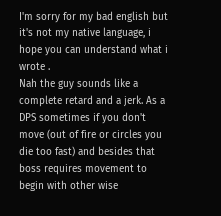I'm sorry for my bad english but it's not my native language, i hope you can understand what i wrote .
Nah the guy sounds like a complete retard and a jerk. As a DPS sometimes if you don't move (out of fire or circles you die too fast) and besides that boss requires movement to begin with other wise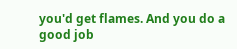you'd get flames. And you do a good job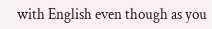with English even though as you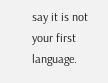say it is not your first language.